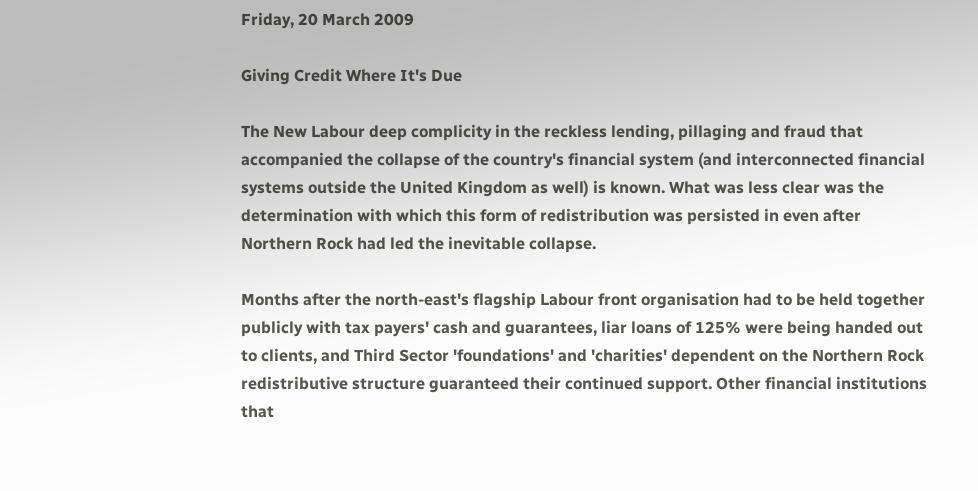Friday, 20 March 2009

Giving Credit Where It's Due

The New Labour deep complicity in the reckless lending, pillaging and fraud that accompanied the collapse of the country's financial system (and interconnected financial systems outside the United Kingdom as well) is known. What was less clear was the determination with which this form of redistribution was persisted in even after Northern Rock had led the inevitable collapse.

Months after the north-east's flagship Labour front organisation had to be held together publicly with tax payers' cash and guarantees, liar loans of 125% were being handed out to clients, and Third Sector 'foundations' and 'charities' dependent on the Northern Rock redistributive structure guaranteed their continued support. Other financial institutions that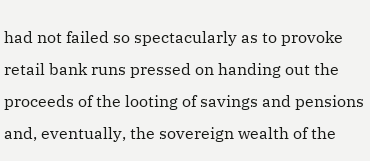had not failed so spectacularly as to provoke retail bank runs pressed on handing out the proceeds of the looting of savings and pensions and, eventually, the sovereign wealth of the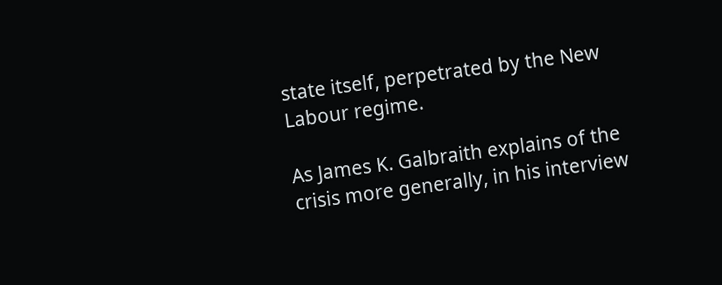state itself, perpetrated by the New Labour regime.

As James K. Galbraith explains of the crisis more generally, in his interview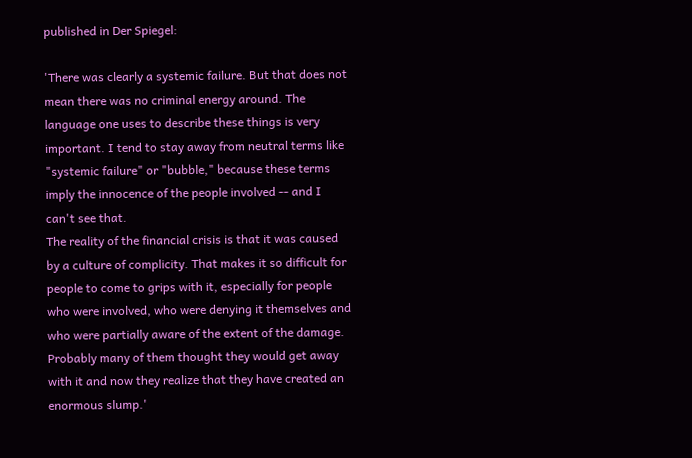published in Der Spiegel:

'There was clearly a systemic failure. But that does not mean there was no criminal energy around. The language one uses to describe these things is very important. I tend to stay away from neutral terms like "systemic failure" or "bubble," because these terms imply the innocence of the people involved -- and I can't see that.
The reality of the financial crisis is that it was caused by a culture of complicity. That makes it so difficult for people to come to grips with it, especially for people who were involved, who were denying it themselves and who were partially aware of the extent of the damage. Probably many of them thought they would get away with it and now they realize that they have created an enormous slump.'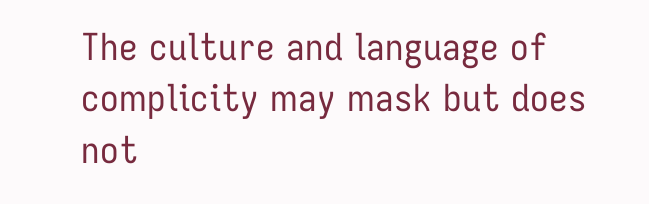The culture and language of complicity may mask but does not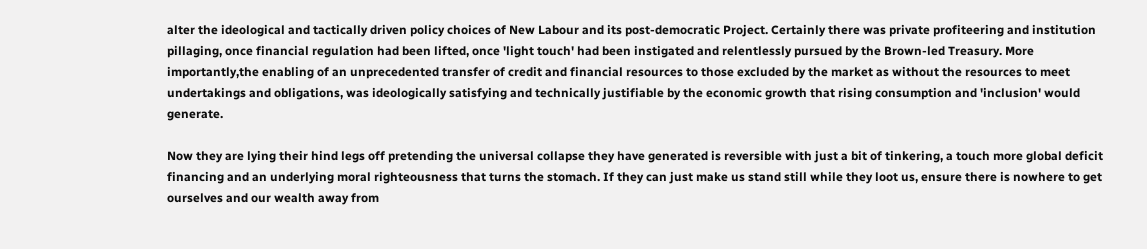alter the ideological and tactically driven policy choices of New Labour and its post-democratic Project. Certainly there was private profiteering and institution pillaging, once financial regulation had been lifted, once 'light touch' had been instigated and relentlessly pursued by the Brown-led Treasury. More importantly,the enabling of an unprecedented transfer of credit and financial resources to those excluded by the market as without the resources to meet undertakings and obligations, was ideologically satisfying and technically justifiable by the economic growth that rising consumption and 'inclusion' would generate.

Now they are lying their hind legs off pretending the universal collapse they have generated is reversible with just a bit of tinkering, a touch more global deficit financing and an underlying moral righteousness that turns the stomach. If they can just make us stand still while they loot us, ensure there is nowhere to get ourselves and our wealth away from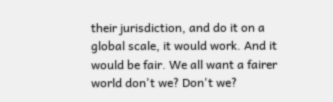their jurisdiction, and do it on a global scale, it would work. And it would be fair. We all want a fairer world don't we? Don't we?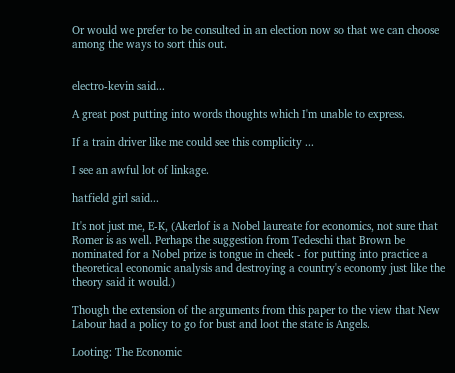Or would we prefer to be consulted in an election now so that we can choose among the ways to sort this out.


electro-kevin said...

A great post putting into words thoughts which I'm unable to express.

If a train driver like me could see this complicity ...

I see an awful lot of linkage.

hatfield girl said...

It's not just me, E-K, (Akerlof is a Nobel laureate for economics, not sure that Romer is as well. Perhaps the suggestion from Tedeschi that Brown be nominated for a Nobel prize is tongue in cheek - for putting into practice a theoretical economic analysis and destroying a country's economy just like the theory said it would.)

Though the extension of the arguments from this paper to the view that New Labour had a policy to go for bust and loot the state is Angels.

Looting: The Economic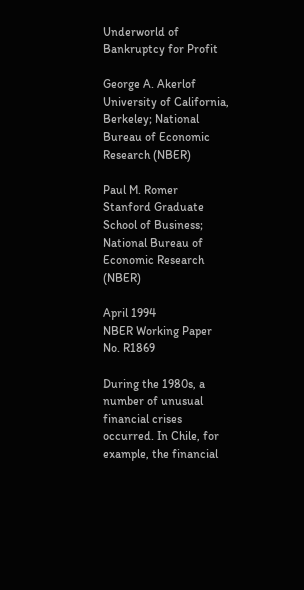Underworld of Bankruptcy for Profit

George A. Akerlof
University of California, Berkeley; National Bureau of Economic Research (NBER)

Paul M. Romer
Stanford Graduate School of Business; National Bureau of Economic Research (NBER)

April 1994
NBER Working Paper No. R1869

During the 1980s, a number of unusual financial crises occurred. In Chile, for example, the financial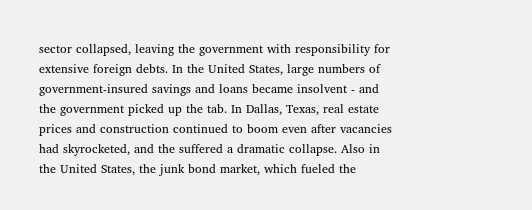sector collapsed, leaving the government with responsibility for extensive foreign debts. In the United States, large numbers of government-insured savings and loans became insolvent - and the government picked up the tab. In Dallas, Texas, real estate prices and construction continued to boom even after vacancies had skyrocketed, and the suffered a dramatic collapse. Also in the United States, the junk bond market, which fueled the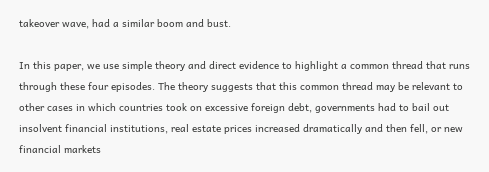takeover wave, had a similar boom and bust.

In this paper, we use simple theory and direct evidence to highlight a common thread that runs through these four episodes. The theory suggests that this common thread may be relevant to other cases in which countries took on excessive foreign debt, governments had to bail out insolvent financial institutions, real estate prices increased dramatically and then fell, or new financial markets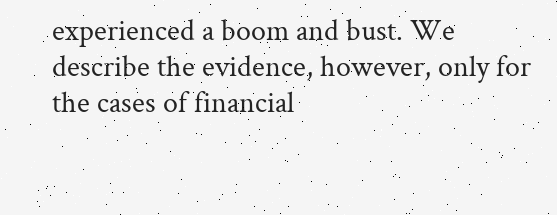experienced a boom and bust. We describe the evidence, however, only for the cases of financial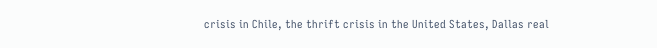crisis in Chile, the thrift crisis in the United States, Dallas real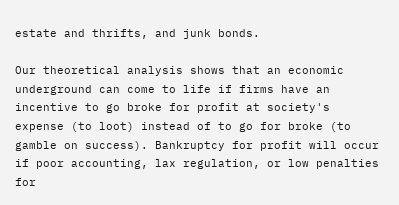estate and thrifts, and junk bonds.

Our theoretical analysis shows that an economic underground can come to life if firms have an incentive to go broke for profit at society's expense (to loot) instead of to go for broke (to gamble on success). Bankruptcy for profit will occur if poor accounting, lax regulation, or low penalties for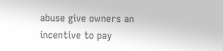abuse give owners an incentive to pay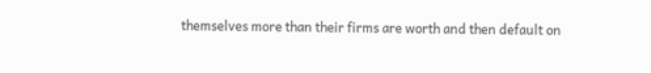themselves more than their firms are worth and then default on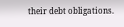their debt obligations.